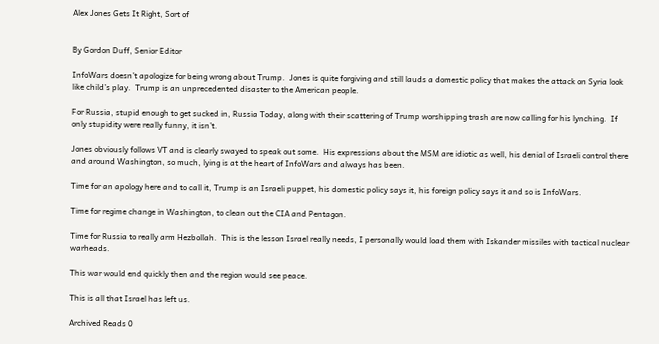Alex Jones Gets It Right, Sort of


By Gordon Duff, Senior Editor

InfoWars doesn’t apologize for being wrong about Trump.  Jones is quite forgiving and still lauds a domestic policy that makes the attack on Syria look like child’s play.  Trump is an unprecedented disaster to the American people.

For Russia, stupid enough to get sucked in, Russia Today, along with their scattering of Trump worshipping trash are now calling for his lynching.  If only stupidity were really funny, it isn’t.

Jones obviously follows VT and is clearly swayed to speak out some.  His expressions about the MSM are idiotic as well, his denial of Israeli control there and around Washington, so much, lying is at the heart of InfoWars and always has been.

Time for an apology here and to call it, Trump is an Israeli puppet, his domestic policy says it, his foreign policy says it and so is InfoWars.

Time for regime change in Washington, to clean out the CIA and Pentagon.

Time for Russia to really arm Hezbollah.  This is the lesson Israel really needs, I personally would load them with Iskander missiles with tactical nuclear warheads.

This war would end quickly then and the region would see peace.

This is all that Israel has left us.

Archived Reads 0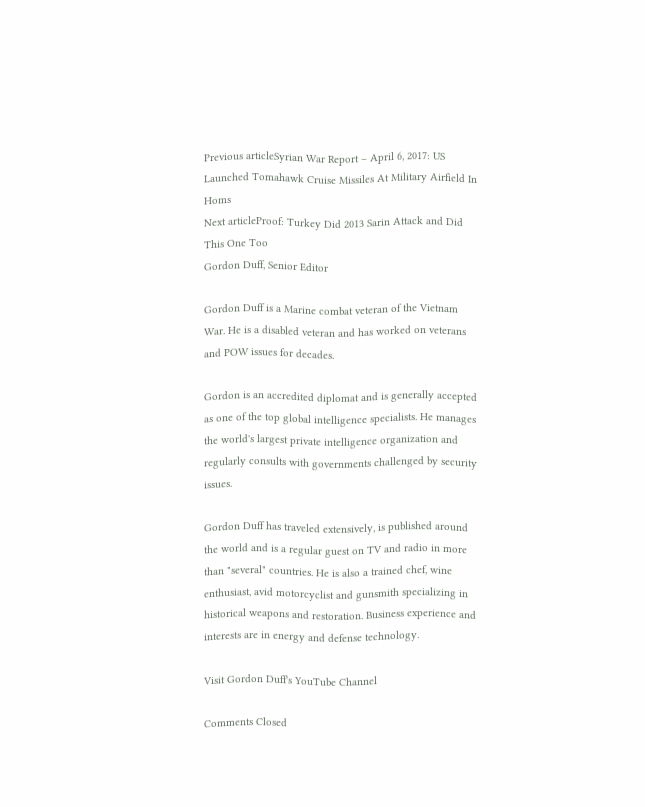Previous articleSyrian War Report – April 6, 2017: US Launched Tomahawk Cruise Missiles At Military Airfield In Homs
Next articleProof: Turkey Did 2013 Sarin Attack and Did This One Too
Gordon Duff, Senior Editor

Gordon Duff is a Marine combat veteran of the Vietnam War. He is a disabled veteran and has worked on veterans and POW issues for decades.

Gordon is an accredited diplomat and is generally accepted as one of the top global intelligence specialists. He manages the world's largest private intelligence organization and regularly consults with governments challenged by security issues.

Gordon Duff has traveled extensively, is published around the world and is a regular guest on TV and radio in more than "several" countries. He is also a trained chef, wine enthusiast, avid motorcyclist and gunsmith specializing in historical weapons and restoration. Business experience and interests are in energy and defense technology.

Visit Gordon Duff's YouTube Channel

Comments Closed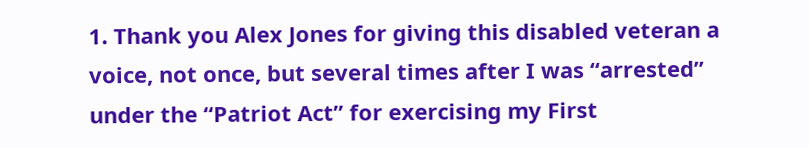1. Thank you Alex Jones for giving this disabled veteran a voice, not once, but several times after I was “arrested” under the “Patriot Act” for exercising my First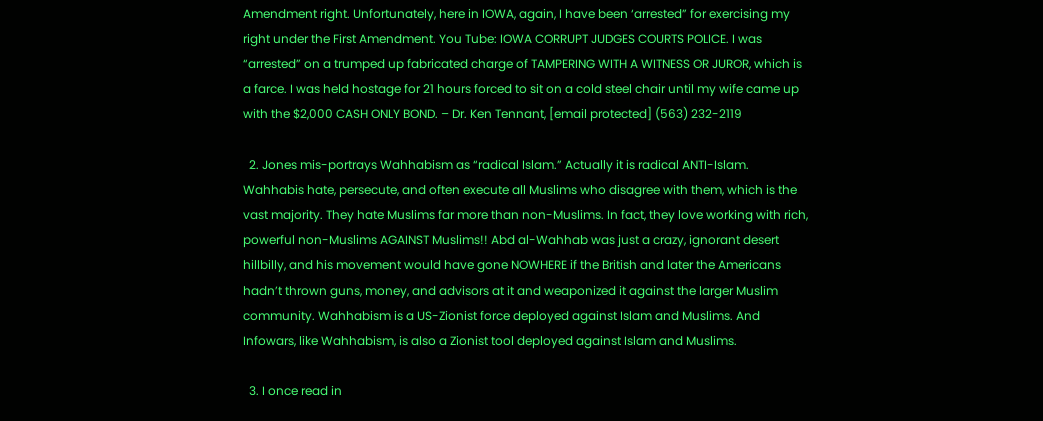Amendment right. Unfortunately, here in IOWA, again, I have been ‘arrested” for exercising my right under the First Amendment. You Tube: IOWA CORRUPT JUDGES COURTS POLICE. I was “arrested” on a trumped up fabricated charge of TAMPERING WITH A WITNESS OR JUROR, which is a farce. I was held hostage for 21 hours forced to sit on a cold steel chair until my wife came up with the $2,000 CASH ONLY BOND. – Dr. Ken Tennant, [email protected] (563) 232-2119

  2. Jones mis-portrays Wahhabism as “radical Islam.” Actually it is radical ANTI-Islam. Wahhabis hate, persecute, and often execute all Muslims who disagree with them, which is the vast majority. They hate Muslims far more than non-Muslims. In fact, they love working with rich, powerful non-Muslims AGAINST Muslims!! Abd al-Wahhab was just a crazy, ignorant desert hillbilly, and his movement would have gone NOWHERE if the British and later the Americans hadn’t thrown guns, money, and advisors at it and weaponized it against the larger Muslim community. Wahhabism is a US-Zionist force deployed against Islam and Muslims. And Infowars, like Wahhabism, is also a Zionist tool deployed against Islam and Muslims.

  3. I once read in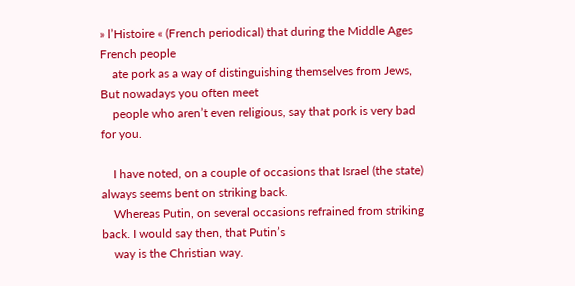» l’Histoire « (French periodical) that during the Middle Ages French people
    ate pork as a way of distinguishing themselves from Jews, But nowadays you often meet
    people who aren’t even religious, say that pork is very bad for you.

    I have noted, on a couple of occasions that Israel (the state) always seems bent on striking back.
    Whereas Putin, on several occasions refrained from striking back. I would say then, that Putin’s
    way is the Christian way.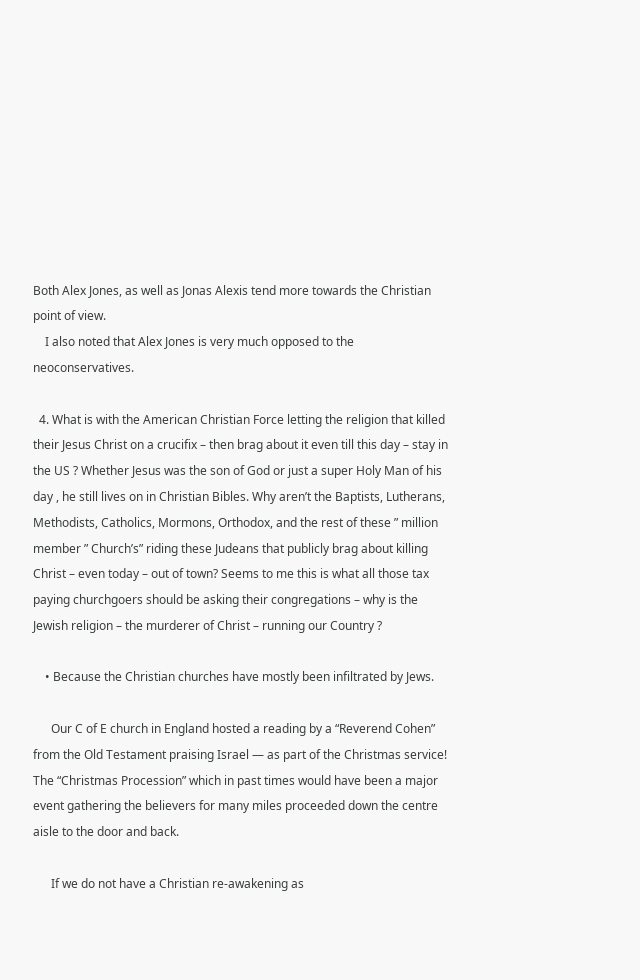Both Alex Jones, as well as Jonas Alexis tend more towards the Christian point of view.
    I also noted that Alex Jones is very much opposed to the neoconservatives.

  4. What is with the American Christian Force letting the religion that killed their Jesus Christ on a crucifix – then brag about it even till this day – stay in the US ? Whether Jesus was the son of God or just a super Holy Man of his day , he still lives on in Christian Bibles. Why aren’t the Baptists, Lutherans, Methodists, Catholics, Mormons, Orthodox, and the rest of these ” million member ” Church’s” riding these Judeans that publicly brag about killing Christ – even today – out of town? Seems to me this is what all those tax paying churchgoers should be asking their congregations – why is the Jewish religion – the murderer of Christ – running our Country ?

    • Because the Christian churches have mostly been infiltrated by Jews.

      Our C of E church in England hosted a reading by a “Reverend Cohen” from the Old Testament praising Israel — as part of the Christmas service! The “Christmas Procession” which in past times would have been a major event gathering the believers for many miles proceeded down the centre aisle to the door and back.

      If we do not have a Christian re-awakening as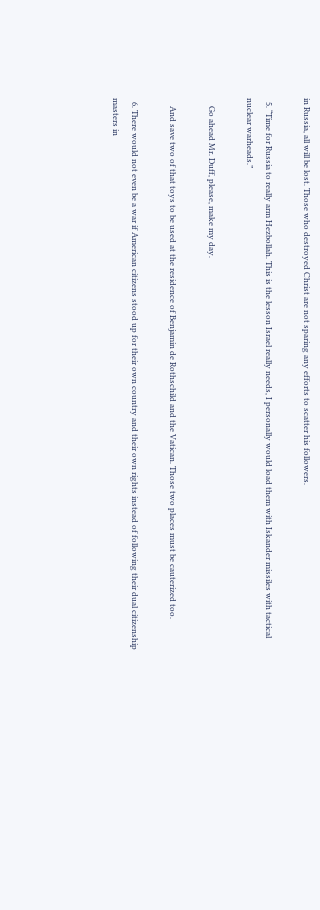in Russia, all will be lost. Those who destroyed Christ are not sparing any efforts to scatter his followers.

  5. “Time for Russia to really arm Hezbollah. This is the lesson Israel really needs, I personally would load them with Iskander missiles with tactical nuclear warheads.”

    Go ahead Mr. Duff, please, make my day.

    And save two of that toys to be used at the residence of Benjamin de Rothschild and the Vatican. Those two places must be cauterized too.

  6. There would not even be a war if American citizens stood up for their own country and their own rights instead of following their dual citizenship masters in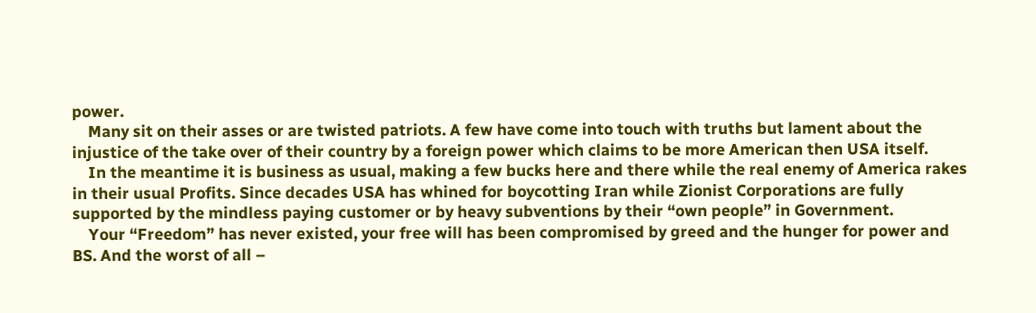power.
    Many sit on their asses or are twisted patriots. A few have come into touch with truths but lament about the injustice of the take over of their country by a foreign power which claims to be more American then USA itself.
    In the meantime it is business as usual, making a few bucks here and there while the real enemy of America rakes in their usual Profits. Since decades USA has whined for boycotting Iran while Zionist Corporations are fully supported by the mindless paying customer or by heavy subventions by their “own people” in Government.
    Your “Freedom” has never existed, your free will has been compromised by greed and the hunger for power and BS. And the worst of all –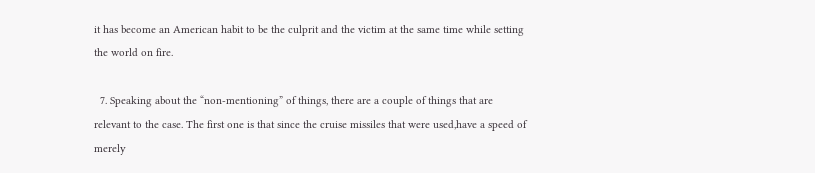it has become an American habit to be the culprit and the victim at the same time while setting the world on fire.

  7. Speaking about the “non-mentioning” of things, there are a couple of things that are relevant to the case. The first one is that since the cruise missiles that were used,have a speed of merely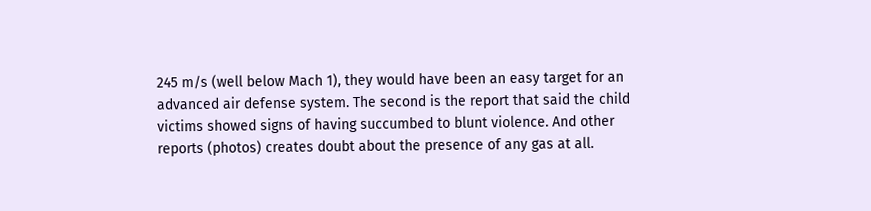245 m/s (well below Mach 1), they would have been an easy target for an advanced air defense system. The second is the report that said the child victims showed signs of having succumbed to blunt violence. And other reports (photos) creates doubt about the presence of any gas at all.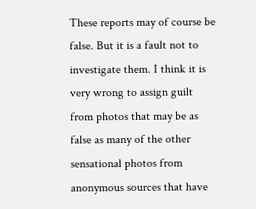These reports may of course be false. But it is a fault not to investigate them. I think it is very wrong to assign guilt from photos that may be as false as many of the other sensational photos from anonymous sources that have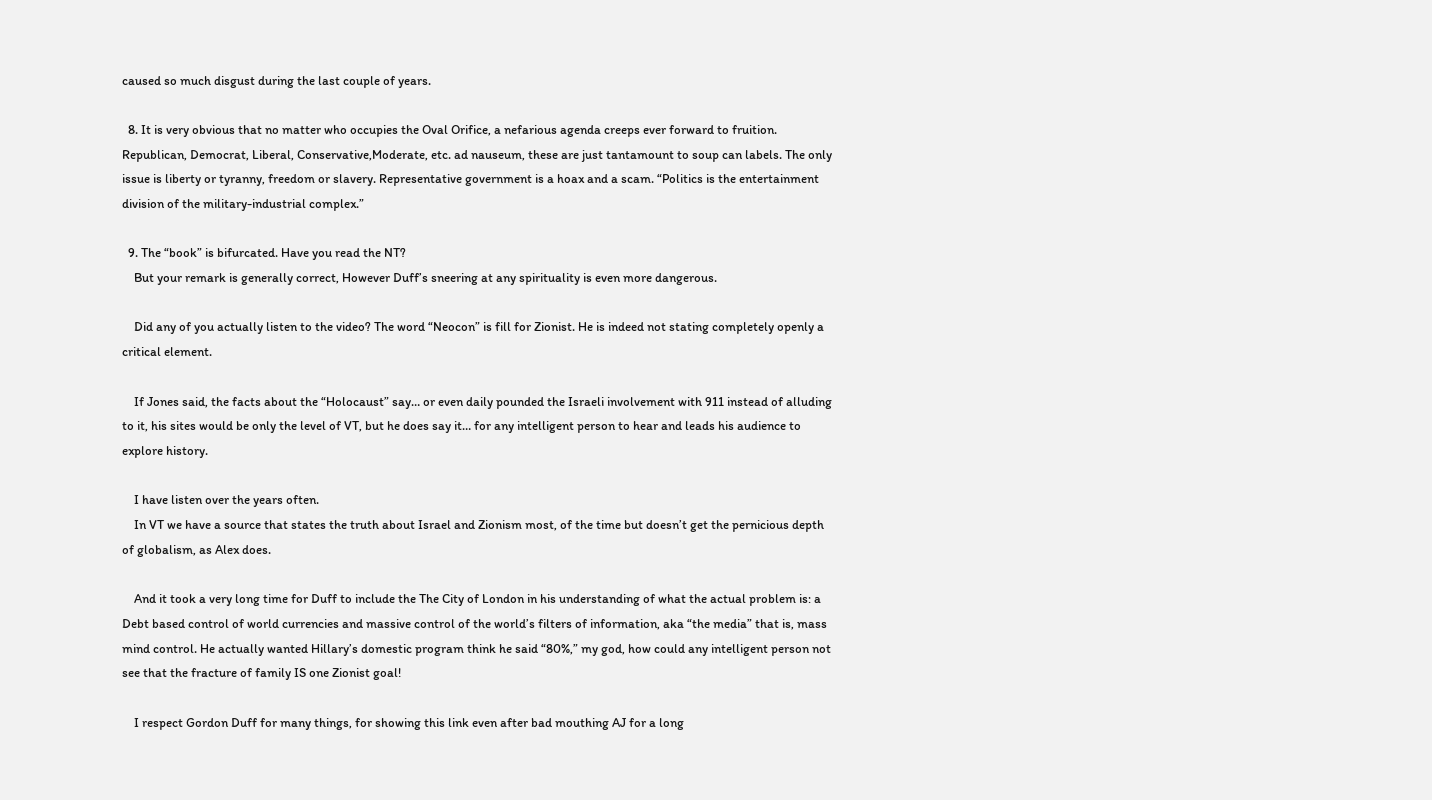caused so much disgust during the last couple of years.

  8. It is very obvious that no matter who occupies the Oval Orifice, a nefarious agenda creeps ever forward to fruition. Republican, Democrat, Liberal, Conservative,Moderate, etc. ad nauseum, these are just tantamount to soup can labels. The only issue is liberty or tyranny, freedom or slavery. Representative government is a hoax and a scam. “Politics is the entertainment division of the military-industrial complex.”

  9. The “book” is bifurcated. Have you read the NT?
    But your remark is generally correct, However Duff’s sneering at any spirituality is even more dangerous.

    Did any of you actually listen to the video? The word “Neocon” is fill for Zionist. He is indeed not stating completely openly a critical element.

    If Jones said, the facts about the “Holocaust” say… or even daily pounded the Israeli involvement with 911 instead of alluding to it, his sites would be only the level of VT, but he does say it… for any intelligent person to hear and leads his audience to explore history.

    I have listen over the years often.
    In VT we have a source that states the truth about Israel and Zionism most, of the time but doesn’t get the pernicious depth of globalism, as Alex does.

    And it took a very long time for Duff to include the The City of London in his understanding of what the actual problem is: a Debt based control of world currencies and massive control of the world’s filters of information, aka “the media” that is, mass mind control. He actually wanted Hillary’s domestic program think he said “80%,” my god, how could any intelligent person not see that the fracture of family IS one Zionist goal!

    I respect Gordon Duff for many things, for showing this link even after bad mouthing AJ for a long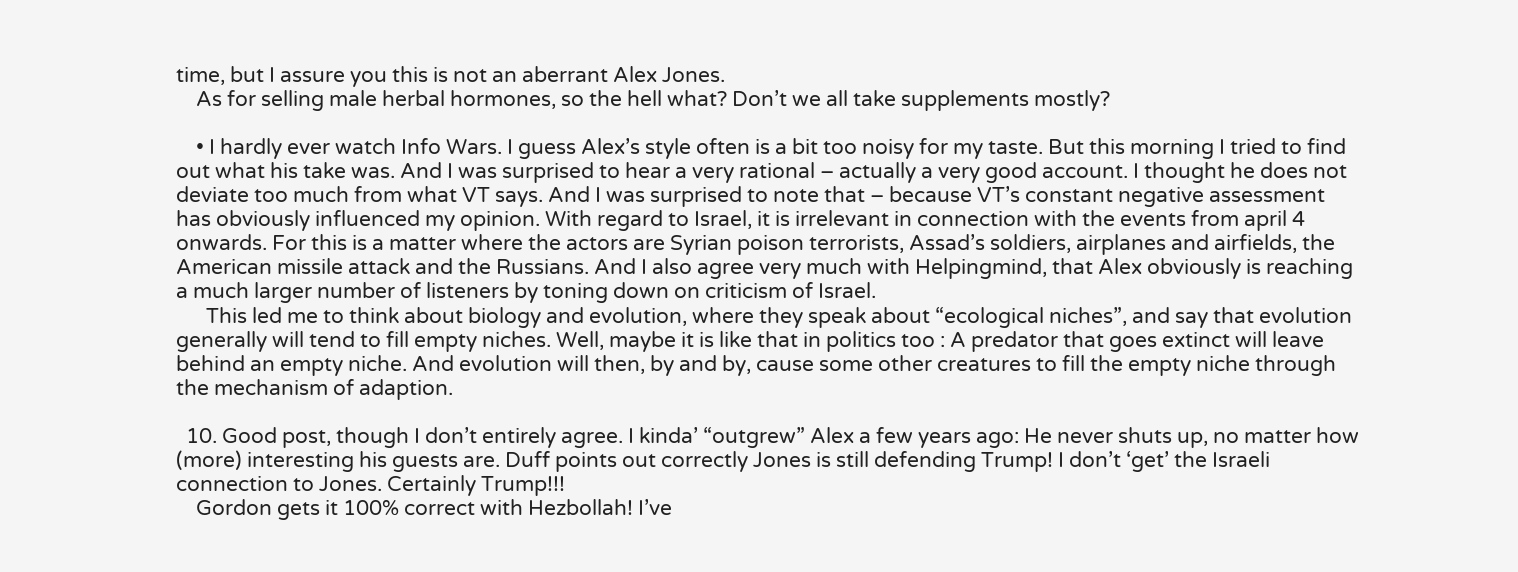time, but I assure you this is not an aberrant Alex Jones.
    As for selling male herbal hormones, so the hell what? Don’t we all take supplements mostly?

    • I hardly ever watch Info Wars. I guess Alex’s style often is a bit too noisy for my taste. But this morning I tried to find out what his take was. And I was surprised to hear a very rational – actually a very good account. I thought he does not deviate too much from what VT says. And I was surprised to note that – because VT’s constant negative assessment has obviously influenced my opinion. With regard to Israel, it is irrelevant in connection with the events from april 4 onwards. For this is a matter where the actors are Syrian poison terrorists, Assad’s soldiers, airplanes and airfields, the American missile attack and the Russians. And I also agree very much with Helpingmind, that Alex obviously is reaching a much larger number of listeners by toning down on criticism of Israel.
      This led me to think about biology and evolution, where they speak about “ecological niches”, and say that evolution generally will tend to fill empty niches. Well, maybe it is like that in politics too : A predator that goes extinct will leave behind an empty niche. And evolution will then, by and by, cause some other creatures to fill the empty niche through the mechanism of adaption.

  10. Good post, though I don’t entirely agree. I kinda’ “outgrew” Alex a few years ago: He never shuts up, no matter how (more) interesting his guests are. Duff points out correctly Jones is still defending Trump! I don’t ‘get’ the Israeli connection to Jones. Certainly Trump!!!
    Gordon gets it 100% correct with Hezbollah! I’ve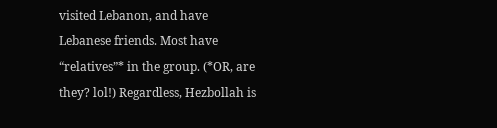visited Lebanon, and have Lebanese friends. Most have “relatives”* in the group. (*OR, are they? lol!) Regardless, Hezbollah is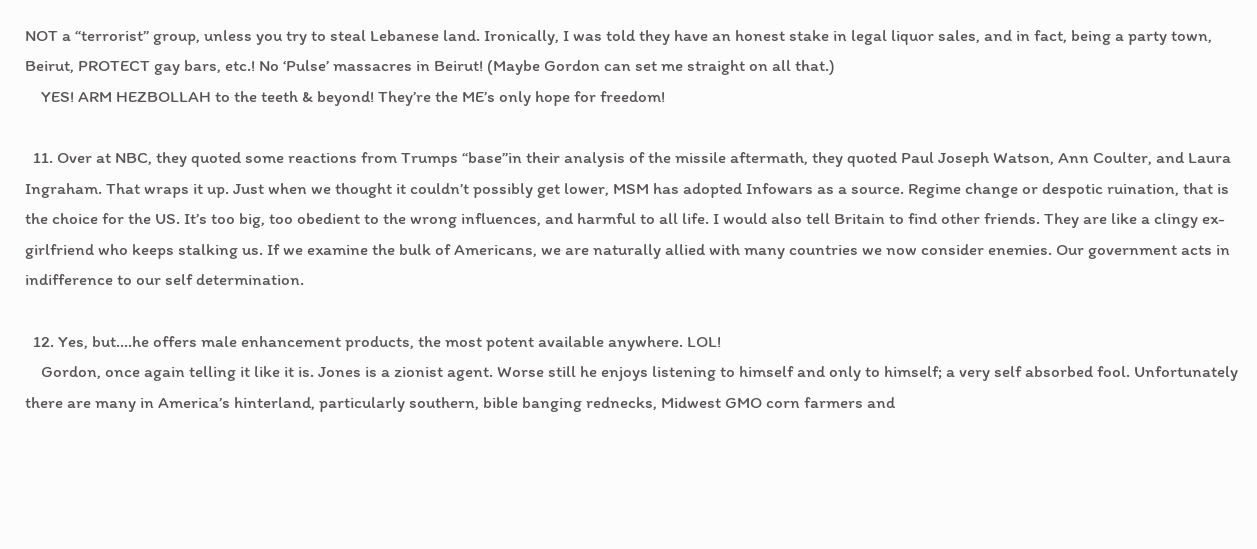NOT a “terrorist” group, unless you try to steal Lebanese land. Ironically, I was told they have an honest stake in legal liquor sales, and in fact, being a party town, Beirut, PROTECT gay bars, etc.! No ‘Pulse’ massacres in Beirut! (Maybe Gordon can set me straight on all that.)
    YES! ARM HEZBOLLAH to the teeth & beyond! They’re the ME’s only hope for freedom!

  11. Over at NBC, they quoted some reactions from Trumps “base”in their analysis of the missile aftermath, they quoted Paul Joseph Watson, Ann Coulter, and Laura Ingraham. That wraps it up. Just when we thought it couldn’t possibly get lower, MSM has adopted Infowars as a source. Regime change or despotic ruination, that is the choice for the US. It’s too big, too obedient to the wrong influences, and harmful to all life. I would also tell Britain to find other friends. They are like a clingy ex-girlfriend who keeps stalking us. If we examine the bulk of Americans, we are naturally allied with many countries we now consider enemies. Our government acts in indifference to our self determination.

  12. Yes, but….he offers male enhancement products, the most potent available anywhere. LOL!
    Gordon, once again telling it like it is. Jones is a zionist agent. Worse still he enjoys listening to himself and only to himself; a very self absorbed fool. Unfortunately there are many in America’s hinterland, particularly southern, bible banging rednecks, Midwest GMO corn farmers and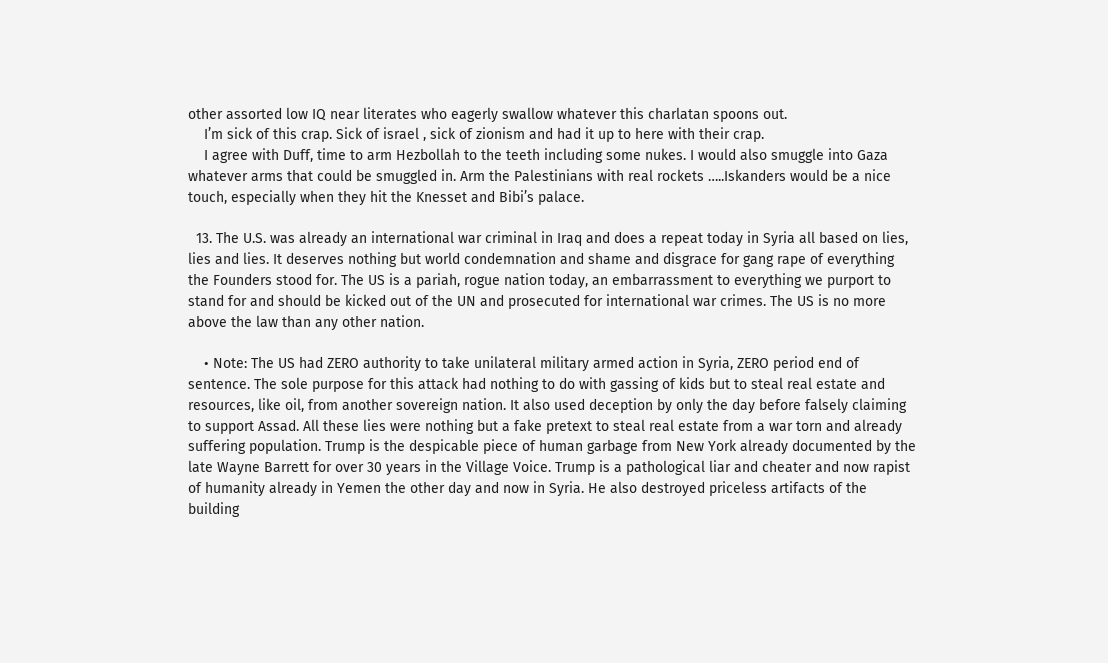other assorted low IQ near literates who eagerly swallow whatever this charlatan spoons out.
    I’m sick of this crap. Sick of israel , sick of zionism and had it up to here with their crap.
    I agree with Duff, time to arm Hezbollah to the teeth including some nukes. I would also smuggle into Gaza whatever arms that could be smuggled in. Arm the Palestinians with real rockets …..Iskanders would be a nice touch, especially when they hit the Knesset and Bibi’s palace.

  13. The U.S. was already an international war criminal in Iraq and does a repeat today in Syria all based on lies, lies and lies. It deserves nothing but world condemnation and shame and disgrace for gang rape of everything the Founders stood for. The US is a pariah, rogue nation today, an embarrassment to everything we purport to stand for and should be kicked out of the UN and prosecuted for international war crimes. The US is no more above the law than any other nation.

    • Note: The US had ZERO authority to take unilateral military armed action in Syria, ZERO period end of sentence. The sole purpose for this attack had nothing to do with gassing of kids but to steal real estate and resources, like oil, from another sovereign nation. It also used deception by only the day before falsely claiming to support Assad. All these lies were nothing but a fake pretext to steal real estate from a war torn and already suffering population. Trump is the despicable piece of human garbage from New York already documented by the late Wayne Barrett for over 30 years in the Village Voice. Trump is a pathological liar and cheater and now rapist of humanity already in Yemen the other day and now in Syria. He also destroyed priceless artifacts of the building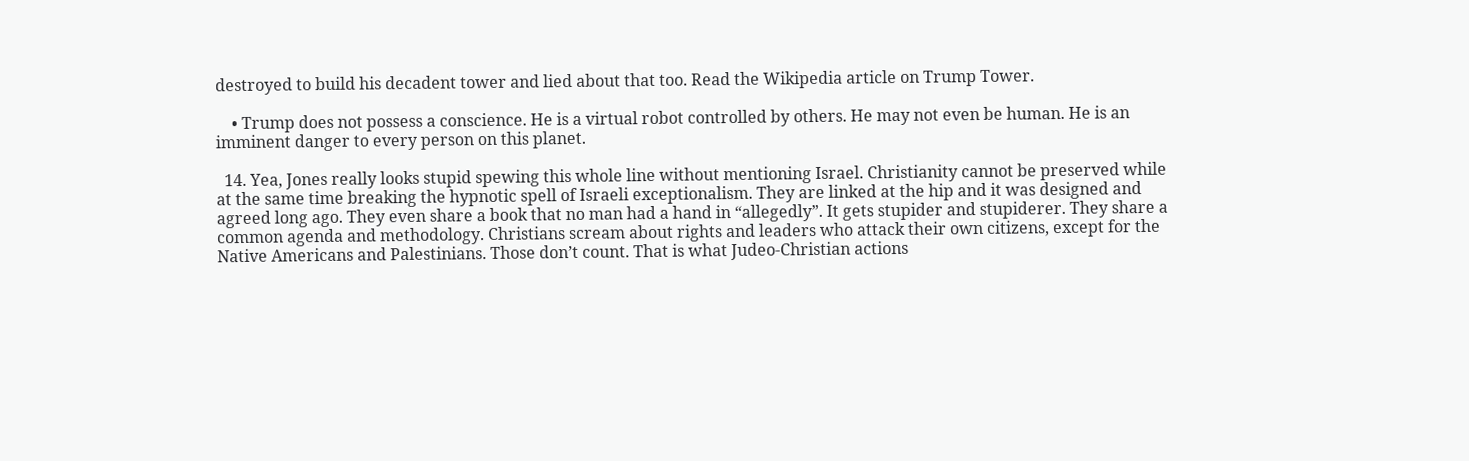destroyed to build his decadent tower and lied about that too. Read the Wikipedia article on Trump Tower.

    • Trump does not possess a conscience. He is a virtual robot controlled by others. He may not even be human. He is an imminent danger to every person on this planet.

  14. Yea, Jones really looks stupid spewing this whole line without mentioning Israel. Christianity cannot be preserved while at the same time breaking the hypnotic spell of Israeli exceptionalism. They are linked at the hip and it was designed and agreed long ago. They even share a book that no man had a hand in “allegedly”. It gets stupider and stupiderer. They share a common agenda and methodology. Christians scream about rights and leaders who attack their own citizens, except for the Native Americans and Palestinians. Those don’t count. That is what Judeo-Christian actions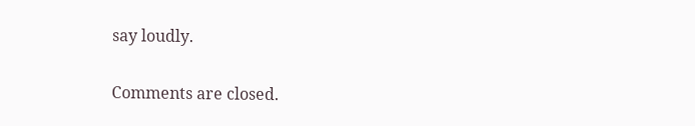say loudly.

Comments are closed.